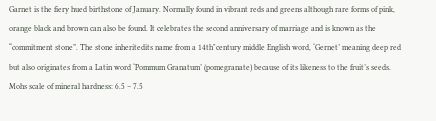Garnet is the fiery hued birthstone of January. Normally found in vibrant reds and greens although rare forms of pink, orange black and brown can also be found. It celebrates the second anniversary of marriage and is known as the “commitment stone”. The stone inheritedits name from a 14th"century middle English word, ‘Gernet’ meaning deep red but also originates from a Latin word ‘Pommum Granatum’ (pomegranate) because of its likeness to the fruit’s seeds.
Mohs scale of mineral hardness: 6.5 – 7.5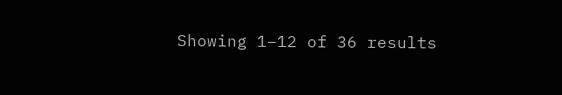Showing 1–12 of 36 results